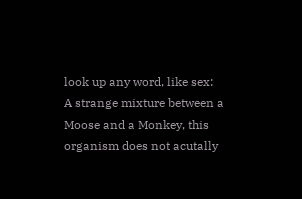look up any word, like sex:
A strange mixture between a Moose and a Monkey, this organism does not acutally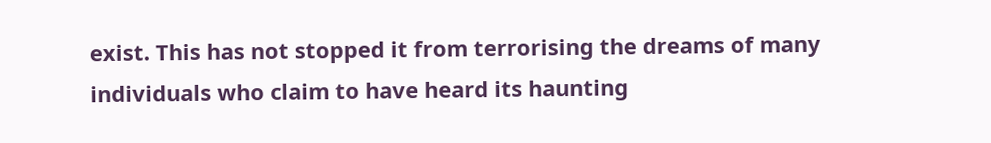exist. This has not stopped it from terrorising the dreams of many individuals who claim to have heard its haunting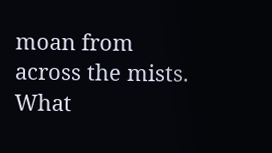moan from across the mists.
What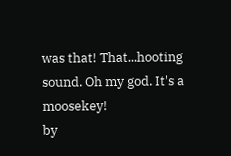was that! That...hooting sound. Oh my god. It's a moosekey!
by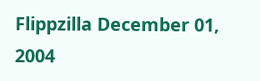Flippzilla December 01, 2004